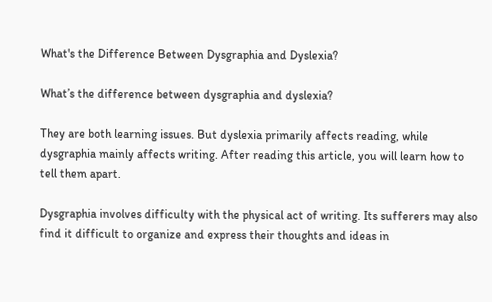What's the Difference Between Dysgraphia and Dyslexia?

What’s the difference between dysgraphia and dyslexia?

They are both learning issues. But dyslexia primarily affects reading, while dysgraphia mainly affects writing. After reading this article, you will learn how to tell them apart.

Dysgraphia involves difficulty with the physical act of writing. Its sufferers may also find it difficult to organize and express their thoughts and ideas in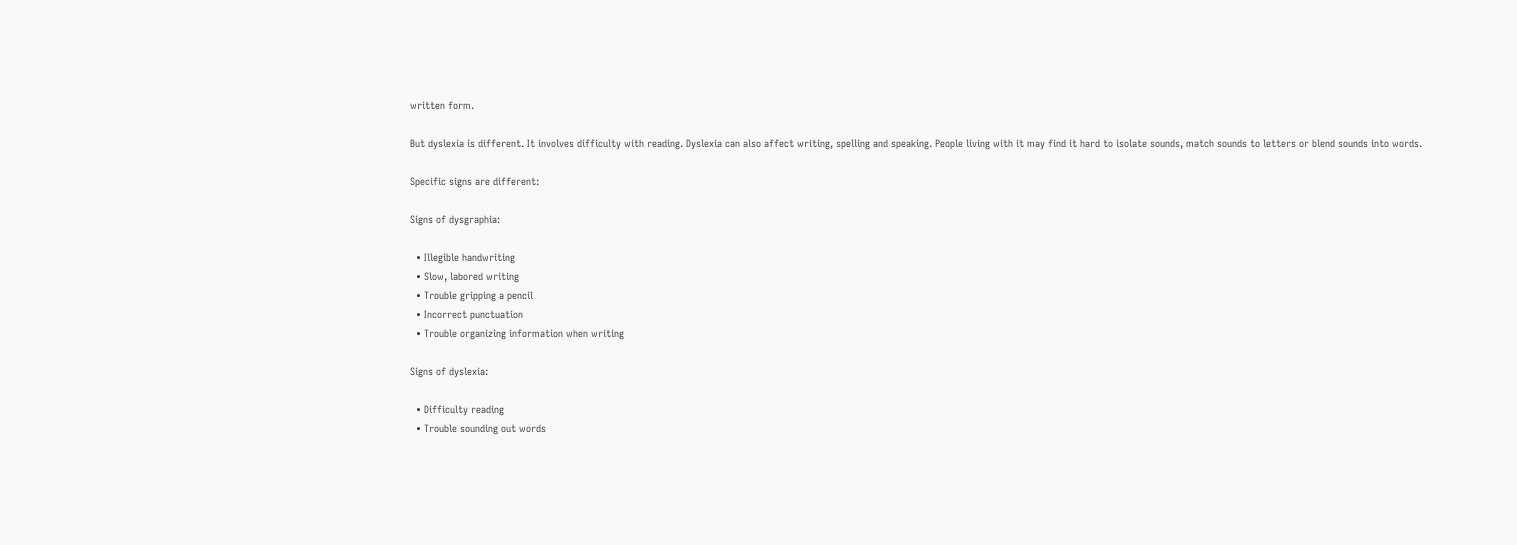written form.

But dyslexia is different. It involves difficulty with reading. Dyslexia can also affect writing, spelling and speaking. People living with it may find it hard to isolate sounds, match sounds to letters or blend sounds into words.

Specific signs are different:

Signs of dysgraphia:

  • Illegible handwriting
  • Slow, labored writing
  • Trouble gripping a pencil
  • Incorrect punctuation
  • Trouble organizing information when writing

Signs of dyslexia:

  • Difficulty reading
  • Trouble sounding out words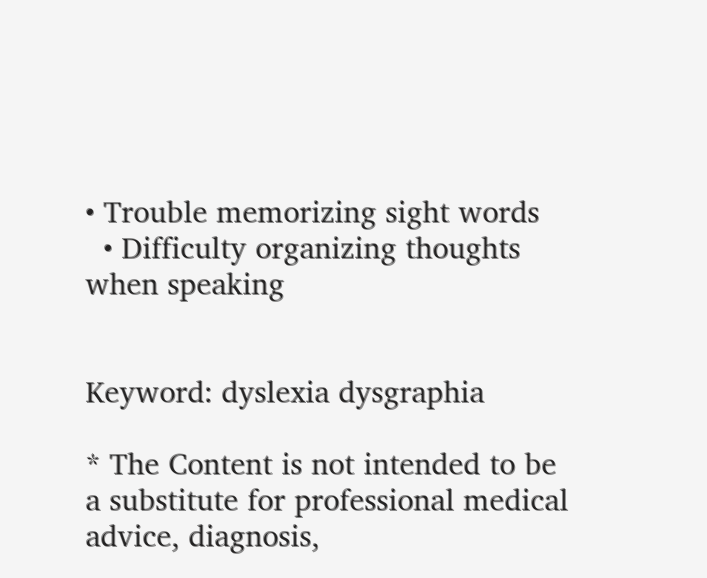• Trouble memorizing sight words
  • Difficulty organizing thoughts when speaking


Keyword: dyslexia dysgraphia

* The Content is not intended to be a substitute for professional medical advice, diagnosis,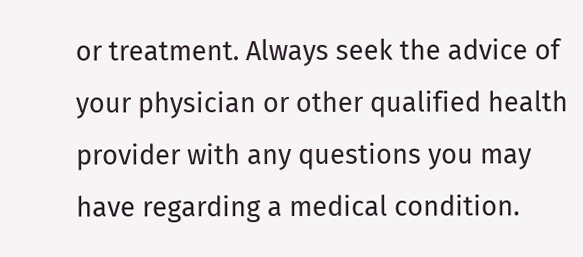or treatment. Always seek the advice of your physician or other qualified health provider with any questions you may have regarding a medical condition.